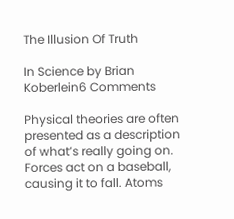The Illusion Of Truth

In Science by Brian Koberlein6 Comments

Physical theories are often presented as a description of what’s really going on. Forces act on a baseball, causing it to fall. Atoms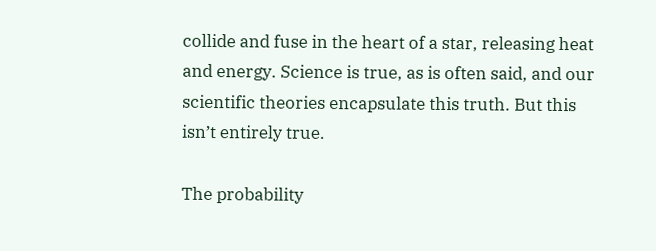collide and fuse in the heart of a star, releasing heat and energy. Science is true, as is often said, and our scientific theories encapsulate this truth. But this isn’t entirely true.

The probability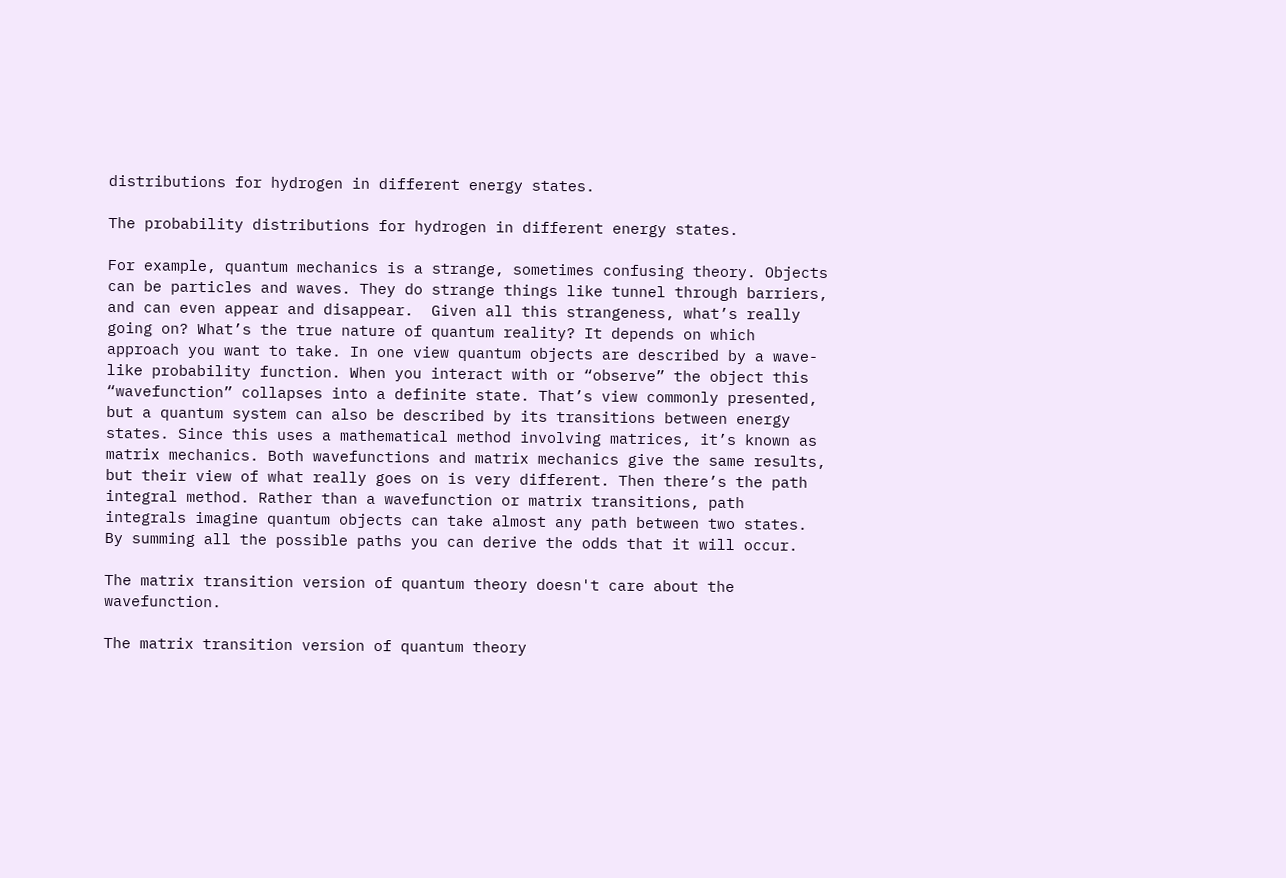distributions for hydrogen in different energy states.

The probability distributions for hydrogen in different energy states.

For example, quantum mechanics is a strange, sometimes confusing theory. Objects can be particles and waves. They do strange things like tunnel through barriers, and can even appear and disappear.  Given all this strangeness, what’s really going on? What’s the true nature of quantum reality? It depends on which approach you want to take. In one view quantum objects are described by a wave-like probability function. When you interact with or “observe” the object this “wavefunction” collapses into a definite state. That’s view commonly presented, but a quantum system can also be described by its transitions between energy states. Since this uses a mathematical method involving matrices, it’s known as matrix mechanics. Both wavefunctions and matrix mechanics give the same results, but their view of what really goes on is very different. Then there’s the path integral method. Rather than a wavefunction or matrix transitions, path integrals imagine quantum objects can take almost any path between two states. By summing all the possible paths you can derive the odds that it will occur.

The matrix transition version of quantum theory doesn't care about the wavefunction.

The matrix transition version of quantum theory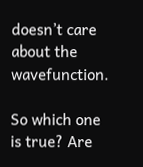doesn’t care about the wavefunction.

So which one is true? Are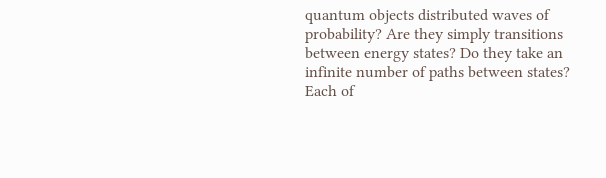quantum objects distributed waves of probability? Are they simply transitions between energy states? Do they take an infinite number of paths between states? Each of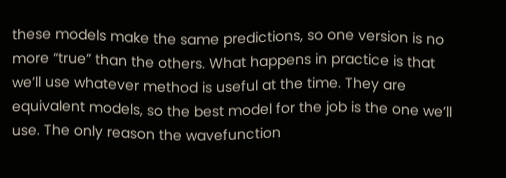these models make the same predictions, so one version is no more “true” than the others. What happens in practice is that we’ll use whatever method is useful at the time. They are equivalent models, so the best model for the job is the one we’ll use. The only reason the wavefunction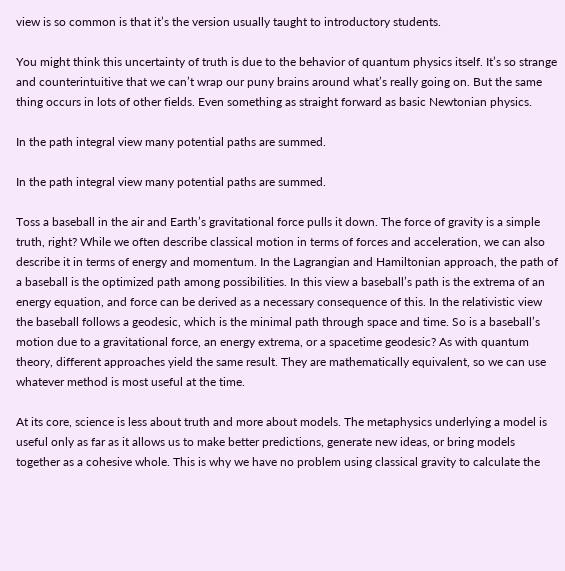view is so common is that it’s the version usually taught to introductory students.

You might think this uncertainty of truth is due to the behavior of quantum physics itself. It’s so strange and counterintuitive that we can’t wrap our puny brains around what’s really going on. But the same thing occurs in lots of other fields. Even something as straight forward as basic Newtonian physics.

In the path integral view many potential paths are summed.

In the path integral view many potential paths are summed.

Toss a baseball in the air and Earth’s gravitational force pulls it down. The force of gravity is a simple truth, right? While we often describe classical motion in terms of forces and acceleration, we can also describe it in terms of energy and momentum. In the Lagrangian and Hamiltonian approach, the path of a baseball is the optimized path among possibilities. In this view a baseball’s path is the extrema of an energy equation, and force can be derived as a necessary consequence of this. In the relativistic view the baseball follows a geodesic, which is the minimal path through space and time. So is a baseball’s motion due to a gravitational force, an energy extrema, or a spacetime geodesic? As with quantum theory, different approaches yield the same result. They are mathematically equivalent, so we can use whatever method is most useful at the time.

At its core, science is less about truth and more about models. The metaphysics underlying a model is useful only as far as it allows us to make better predictions, generate new ideas, or bring models together as a cohesive whole. This is why we have no problem using classical gravity to calculate the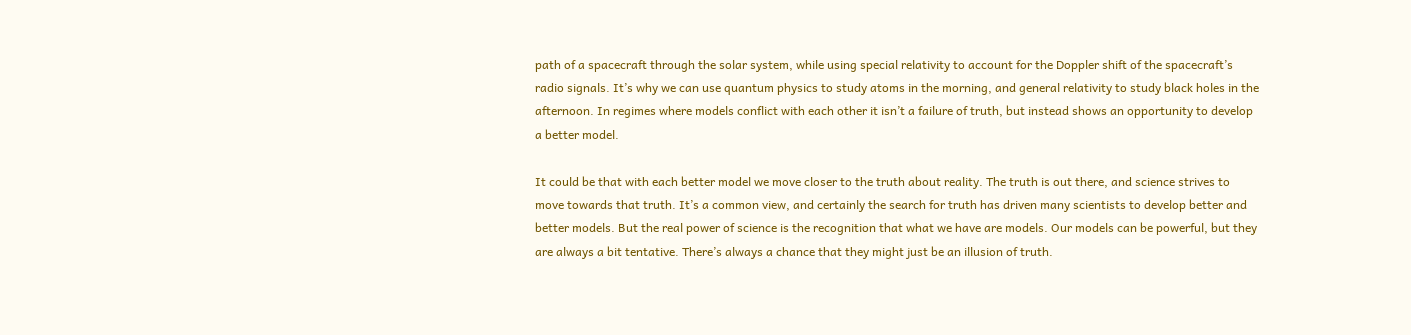path of a spacecraft through the solar system, while using special relativity to account for the Doppler shift of the spacecraft’s radio signals. It’s why we can use quantum physics to study atoms in the morning, and general relativity to study black holes in the afternoon. In regimes where models conflict with each other it isn’t a failure of truth, but instead shows an opportunity to develop a better model.

It could be that with each better model we move closer to the truth about reality. The truth is out there, and science strives to move towards that truth. It’s a common view, and certainly the search for truth has driven many scientists to develop better and better models. But the real power of science is the recognition that what we have are models. Our models can be powerful, but they are always a bit tentative. There’s always a chance that they might just be an illusion of truth.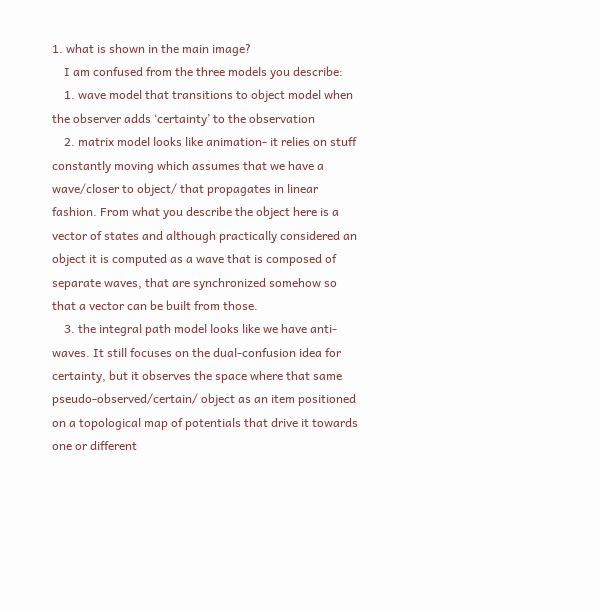1. what is shown in the main image?
    I am confused from the three models you describe:
    1. wave model that transitions to object model when the observer adds ‘certainty’ to the observation
    2. matrix model looks like animation- it relies on stuff constantly moving which assumes that we have a wave/closer to object/ that propagates in linear fashion. From what you describe the object here is a vector of states and although practically considered an object it is computed as a wave that is composed of separate waves, that are synchronized somehow so that a vector can be built from those.
    3. the integral path model looks like we have anti-waves. It still focuses on the dual-confusion idea for certainty, but it observes the space where that same pseudo-observed/certain/ object as an item positioned on a topological map of potentials that drive it towards one or different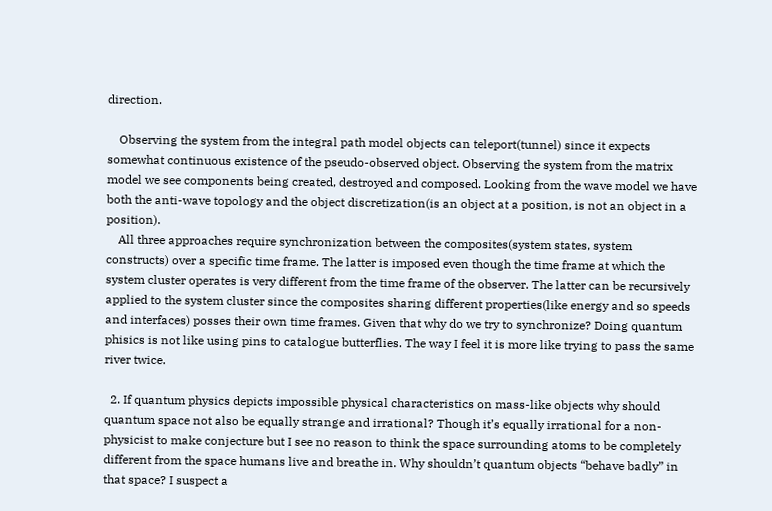direction.

    Observing the system from the integral path model objects can teleport(tunnel) since it expects somewhat continuous existence of the pseudo-observed object. Observing the system from the matrix model we see components being created, destroyed and composed. Looking from the wave model we have both the anti-wave topology and the object discretization(is an object at a position, is not an object in a position).
    All three approaches require synchronization between the composites(system states, system constructs) over a specific time frame. The latter is imposed even though the time frame at which the system cluster operates is very different from the time frame of the observer. The latter can be recursively applied to the system cluster since the composites sharing different properties(like energy and so speeds and interfaces) posses their own time frames. Given that why do we try to synchronize? Doing quantum phisics is not like using pins to catalogue butterflies. The way I feel it is more like trying to pass the same river twice.

  2. If quantum physics depicts impossible physical characteristics on mass-like objects why should quantum space not also be equally strange and irrational? Though it’s equally irrational for a non-physicist to make conjecture but I see no reason to think the space surrounding atoms to be completely different from the space humans live and breathe in. Why shouldn’t quantum objects “behave badly” in that space? I suspect a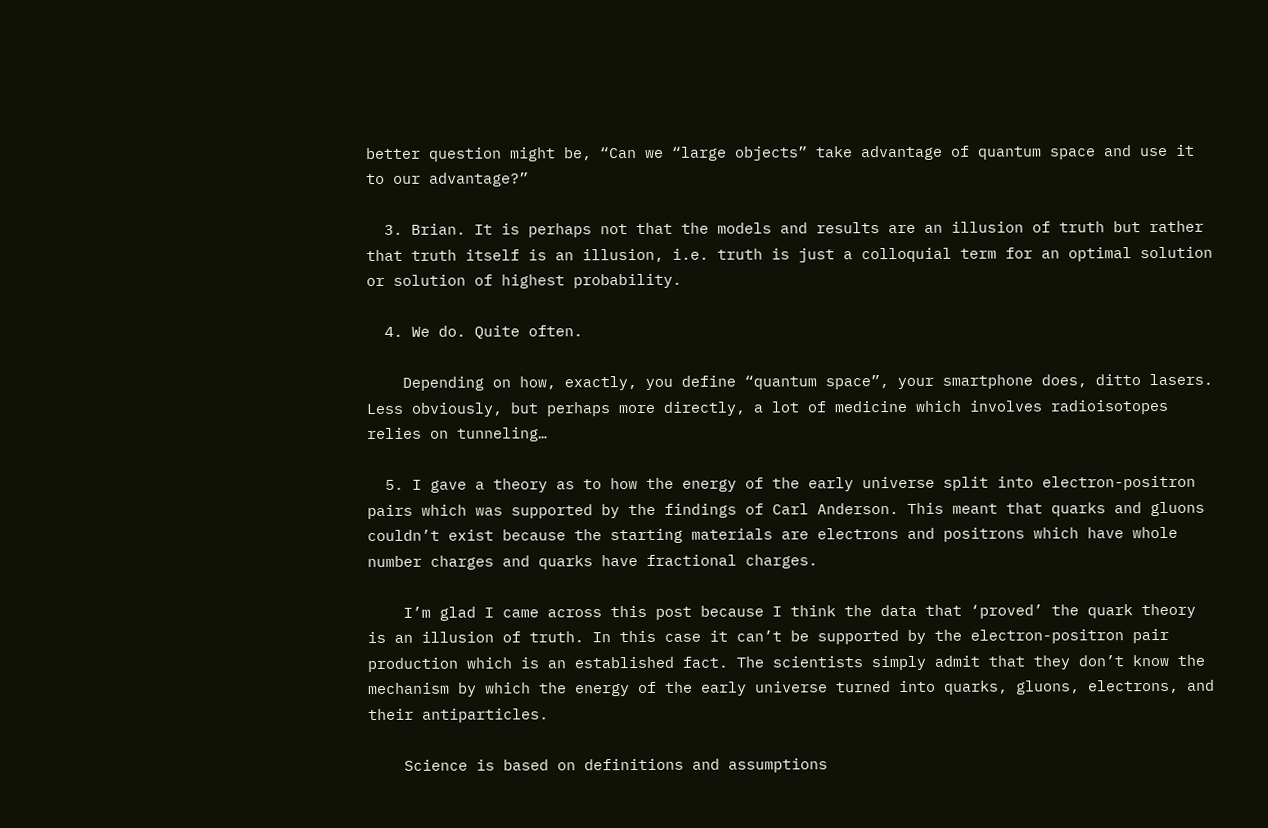better question might be, “Can we “large objects” take advantage of quantum space and use it to our advantage?”

  3. Brian. It is perhaps not that the models and results are an illusion of truth but rather that truth itself is an illusion, i.e. truth is just a colloquial term for an optimal solution or solution of highest probability.

  4. We do. Quite often.

    Depending on how, exactly, you define “quantum space”, your smartphone does, ditto lasers. Less obviously, but perhaps more directly, a lot of medicine which involves radioisotopes relies on tunneling…

  5. I gave a theory as to how the energy of the early universe split into electron-positron pairs which was supported by the findings of Carl Anderson. This meant that quarks and gluons couldn’t exist because the starting materials are electrons and positrons which have whole number charges and quarks have fractional charges.

    I’m glad I came across this post because I think the data that ‘proved’ the quark theory is an illusion of truth. In this case it can’t be supported by the electron-positron pair production which is an established fact. The scientists simply admit that they don’t know the mechanism by which the energy of the early universe turned into quarks, gluons, electrons, and their antiparticles.

    Science is based on definitions and assumptions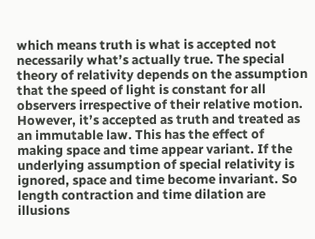which means truth is what is accepted not necessarily what’s actually true. The special theory of relativity depends on the assumption that the speed of light is constant for all observers irrespective of their relative motion. However, it’s accepted as truth and treated as an immutable law. This has the effect of making space and time appear variant. If the underlying assumption of special relativity is ignored, space and time become invariant. So length contraction and time dilation are illusions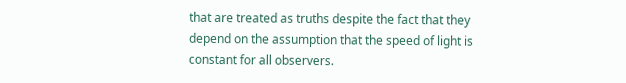that are treated as truths despite the fact that they depend on the assumption that the speed of light is constant for all observers.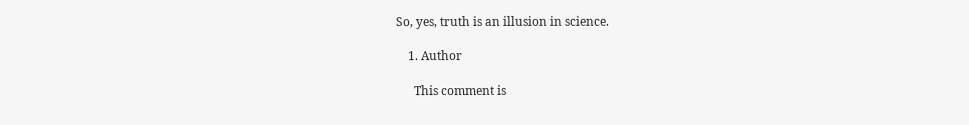So, yes, truth is an illusion in science.

    1. Author

      This comment is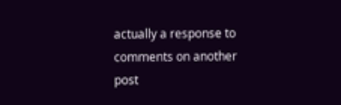actually a response to comments on another post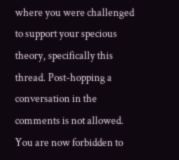where you were challenged to support your specious theory, specifically this thread. Post-hopping a conversation in the comments is not allowed. You are now forbidden to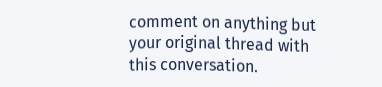comment on anything but your original thread with this conversation.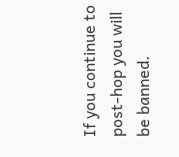If you continue to post-hop you will be banned.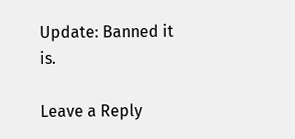Update: Banned it is.

Leave a Reply